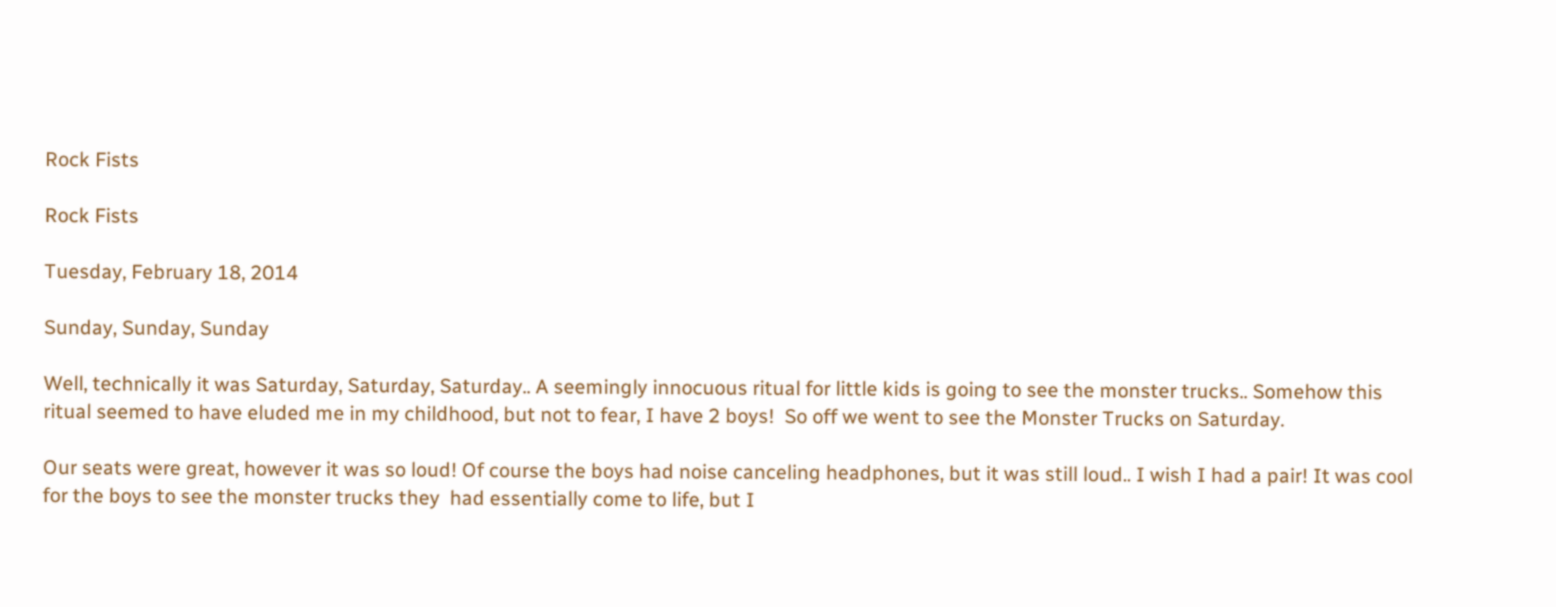Rock Fists

Rock Fists

Tuesday, February 18, 2014

Sunday, Sunday, Sunday

Well, technically it was Saturday, Saturday, Saturday.. A seemingly innocuous ritual for little kids is going to see the monster trucks.. Somehow this ritual seemed to have eluded me in my childhood, but not to fear, I have 2 boys!  So off we went to see the Monster Trucks on Saturday.

Our seats were great, however it was so loud! Of course the boys had noise canceling headphones, but it was still loud.. I wish I had a pair! It was cool for the boys to see the monster trucks they  had essentially come to life, but I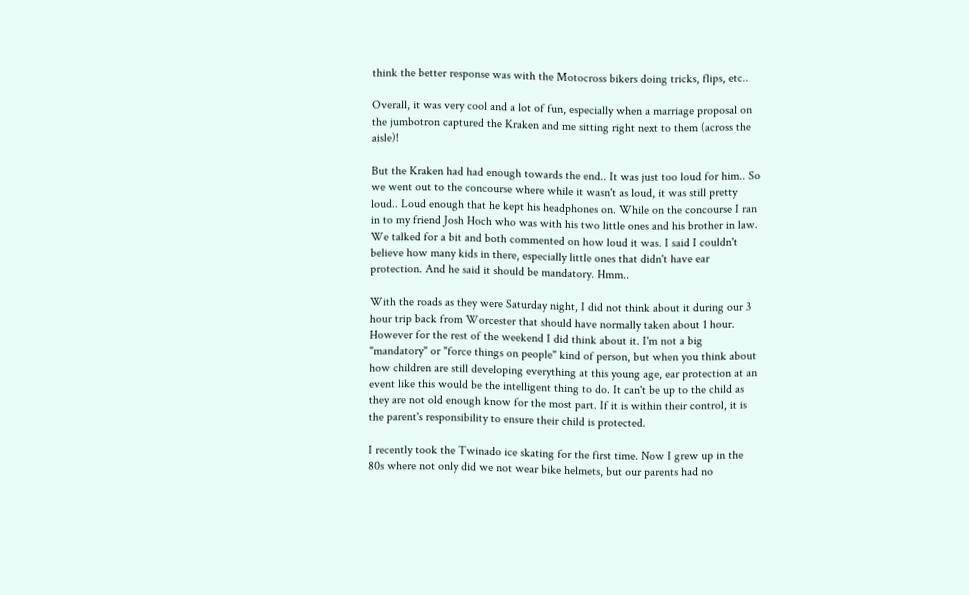think the better response was with the Motocross bikers doing tricks, flips, etc..

Overall, it was very cool and a lot of fun, especially when a marriage proposal on the jumbotron captured the Kraken and me sitting right next to them (across the aisle)!

But the Kraken had had enough towards the end.. It was just too loud for him.. So we went out to the concourse where while it wasn't as loud, it was still pretty loud.. Loud enough that he kept his headphones on. While on the concourse I ran in to my friend Josh Hoch who was with his two little ones and his brother in law. We talked for a bit and both commented on how loud it was. I said I couldn't believe how many kids in there, especially little ones that didn't have ear protection. And he said it should be mandatory. Hmm..

With the roads as they were Saturday night, I did not think about it during our 3 hour trip back from Worcester that should have normally taken about 1 hour. However for the rest of the weekend I did think about it. I'm not a big "mandatory" or "force things on people" kind of person, but when you think about how children are still developing everything at this young age, ear protection at an event like this would be the intelligent thing to do. It can't be up to the child as they are not old enough know for the most part. If it is within their control, it is the parent's responsibility to ensure their child is protected.

I recently took the Twinado ice skating for the first time. Now I grew up in the 80s where not only did we not wear bike helmets, but our parents had no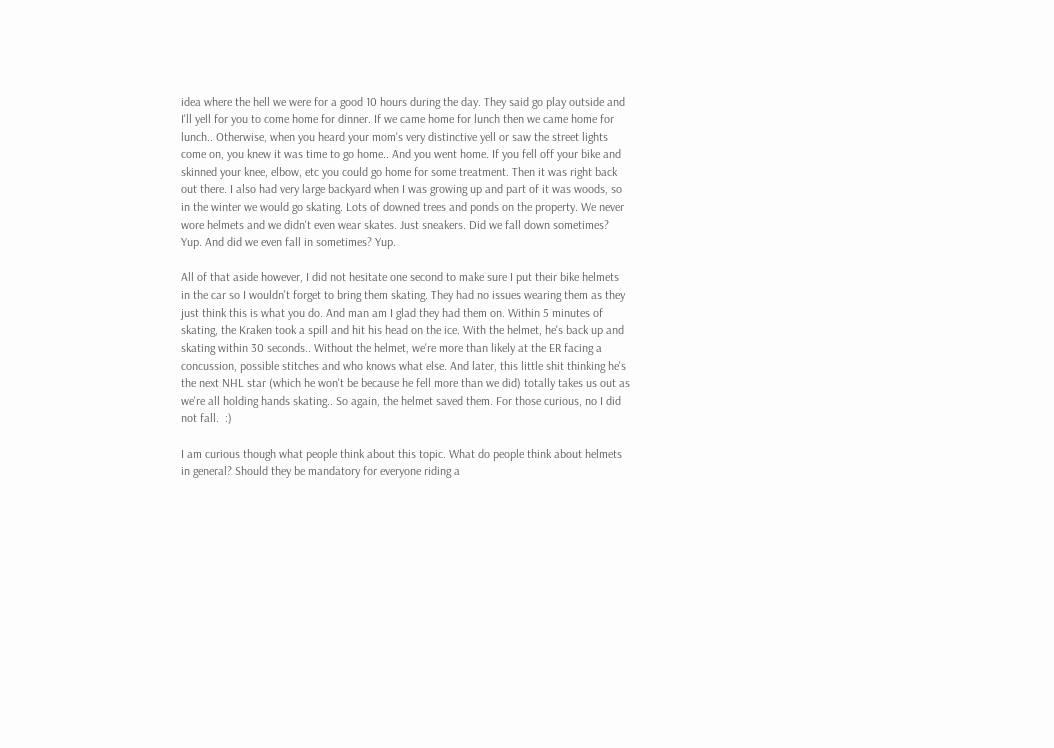idea where the hell we were for a good 10 hours during the day. They said go play outside and I'll yell for you to come home for dinner. If we came home for lunch then we came home for lunch.. Otherwise, when you heard your mom's very distinctive yell or saw the street lights come on, you knew it was time to go home.. And you went home. If you fell off your bike and skinned your knee, elbow, etc you could go home for some treatment. Then it was right back out there. I also had very large backyard when I was growing up and part of it was woods, so in the winter we would go skating. Lots of downed trees and ponds on the property. We never wore helmets and we didn't even wear skates. Just sneakers. Did we fall down sometimes?  Yup. And did we even fall in sometimes? Yup.

All of that aside however, I did not hesitate one second to make sure I put their bike helmets in the car so I wouldn't forget to bring them skating. They had no issues wearing them as they just think this is what you do. And man am I glad they had them on. Within 5 minutes of skating, the Kraken took a spill and hit his head on the ice. With the helmet, he's back up and skating within 30 seconds.. Without the helmet, we're more than likely at the ER facing a concussion, possible stitches and who knows what else. And later, this little shit thinking he's the next NHL star (which he won't be because he fell more than we did) totally takes us out as we're all holding hands skating.. So again, the helmet saved them. For those curious, no I did not fall.  :)

I am curious though what people think about this topic. What do people think about helmets in general? Should they be mandatory for everyone riding a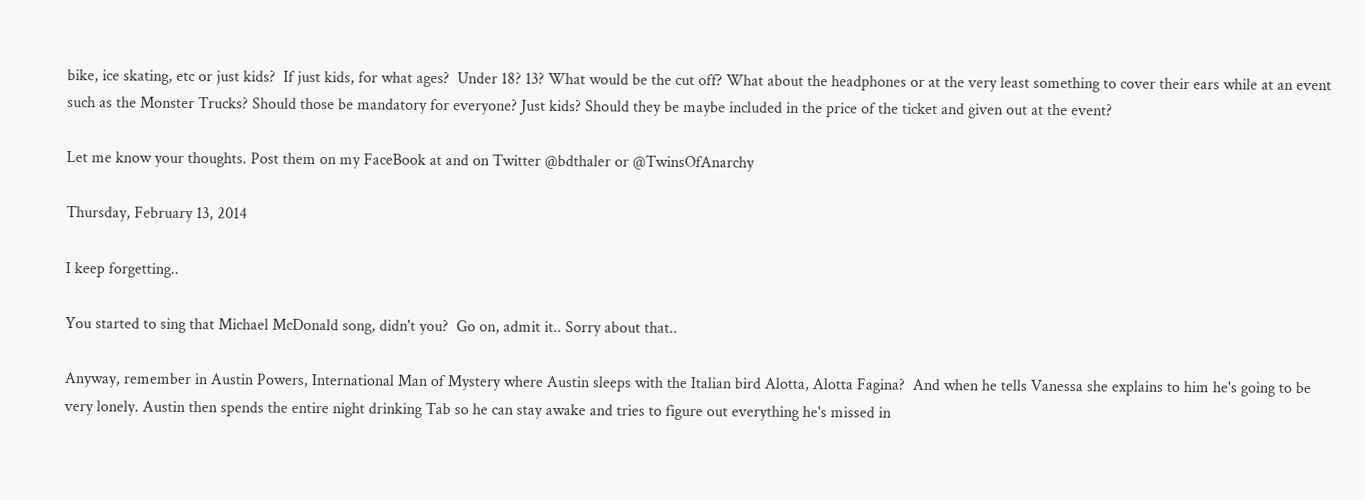bike, ice skating, etc or just kids?  If just kids, for what ages?  Under 18? 13? What would be the cut off? What about the headphones or at the very least something to cover their ears while at an event such as the Monster Trucks? Should those be mandatory for everyone? Just kids? Should they be maybe included in the price of the ticket and given out at the event?

Let me know your thoughts. Post them on my FaceBook at and on Twitter @bdthaler or @TwinsOfAnarchy

Thursday, February 13, 2014

I keep forgetting..

You started to sing that Michael McDonald song, didn't you?  Go on, admit it.. Sorry about that..

Anyway, remember in Austin Powers, International Man of Mystery where Austin sleeps with the Italian bird Alotta, Alotta Fagina?  And when he tells Vanessa she explains to him he's going to be very lonely. Austin then spends the entire night drinking Tab so he can stay awake and tries to figure out everything he's missed in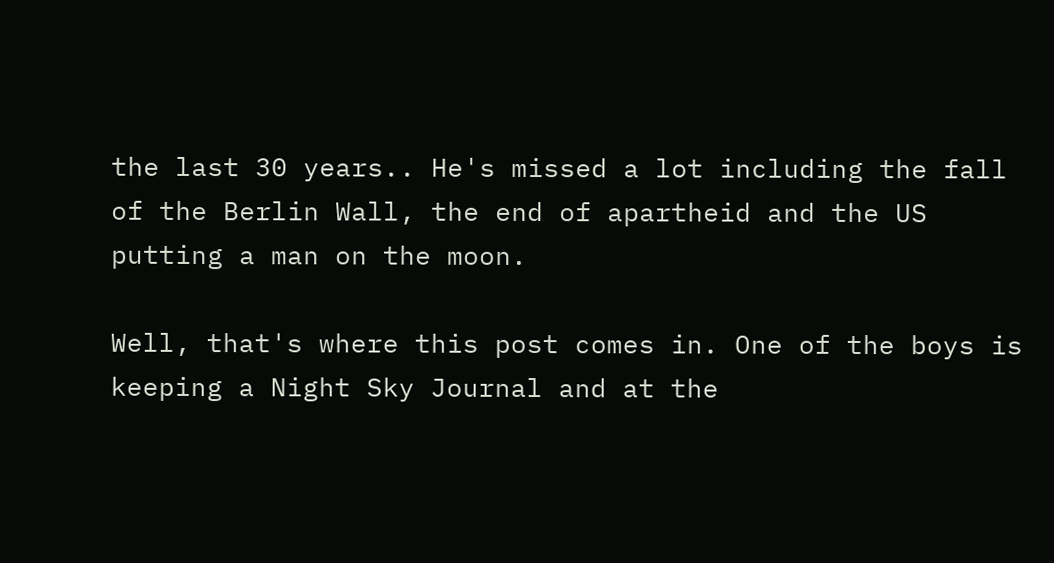the last 30 years.. He's missed a lot including the fall of the Berlin Wall, the end of apartheid and the US putting a man on the moon.

Well, that's where this post comes in. One of the boys is keeping a Night Sky Journal and at the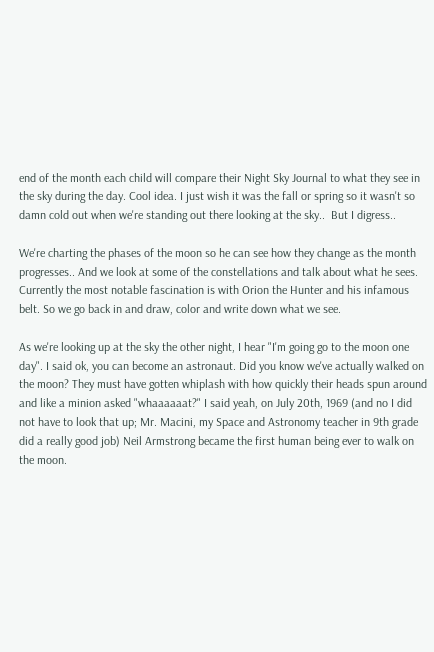end of the month each child will compare their Night Sky Journal to what they see in the sky during the day. Cool idea. I just wish it was the fall or spring so it wasn't so damn cold out when we're standing out there looking at the sky..  But I digress..

We're charting the phases of the moon so he can see how they change as the month progresses.. And we look at some of the constellations and talk about what he sees. Currently the most notable fascination is with Orion the Hunter and his infamous belt. So we go back in and draw, color and write down what we see.

As we're looking up at the sky the other night, I hear "I'm going go to the moon one day". I said ok, you can become an astronaut. Did you know we've actually walked on the moon? They must have gotten whiplash with how quickly their heads spun around and like a minion asked "whaaaaaat?" I said yeah, on July 20th, 1969 (and no I did not have to look that up; Mr. Macini, my Space and Astronomy teacher in 9th grade did a really good job) Neil Armstrong became the first human being ever to walk on the moon.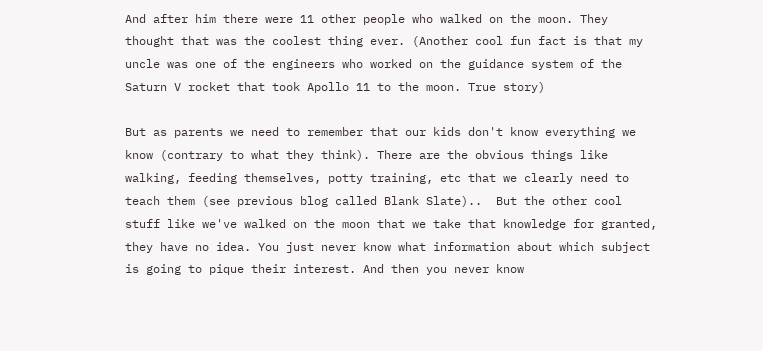And after him there were 11 other people who walked on the moon. They thought that was the coolest thing ever. (Another cool fun fact is that my uncle was one of the engineers who worked on the guidance system of the Saturn V rocket that took Apollo 11 to the moon. True story)

But as parents we need to remember that our kids don't know everything we know (contrary to what they think). There are the obvious things like walking, feeding themselves, potty training, etc that we clearly need to teach them (see previous blog called Blank Slate)..  But the other cool stuff like we've walked on the moon that we take that knowledge for granted, they have no idea. You just never know what information about which subject is going to pique their interest. And then you never know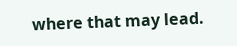where that may lead.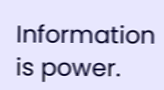Information is power.